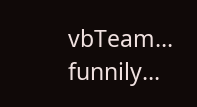vbTeam… funnily…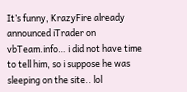It’s funny, KrazyFire already announced iTrader on vbTeam.info… i did not have time to tell him, so i suppose he was sleeping on the site.. lol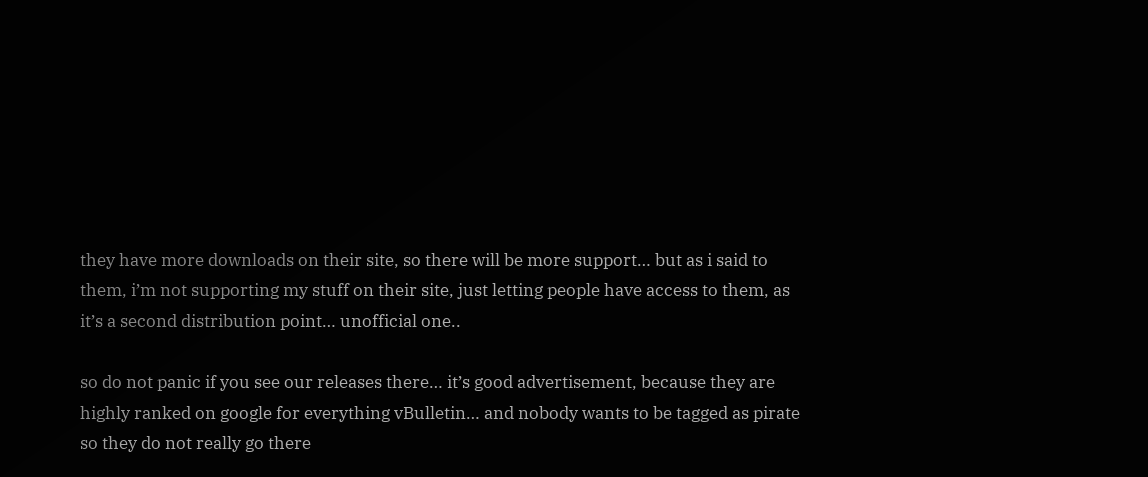they have more downloads on their site, so there will be more support… but as i said to them, i’m not supporting my stuff on their site, just letting people have access to them, as it’s a second distribution point… unofficial one..

so do not panic if you see our releases there… it’s good advertisement, because they are highly ranked on google for everything vBulletin… and nobody wants to be tagged as pirate so they do not really go there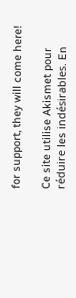for support, they will come here!

Ce site utilise Akismet pour réduire les indésirables. En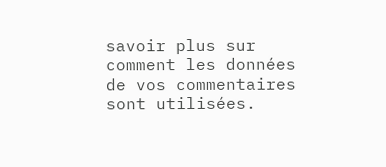savoir plus sur comment les données de vos commentaires sont utilisées.